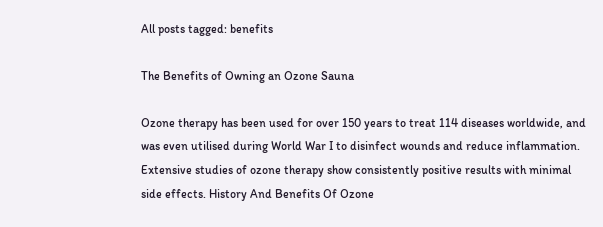All posts tagged: benefits

The Benefits of Owning an Ozone Sauna

Ozone therapy has been used for over 150 years to treat 114 diseases worldwide, and was even utilised during World War I to disinfect wounds and reduce inflammation. Extensive studies of ozone therapy show consistently positive results with minimal side effects. History And Benefits Of Ozone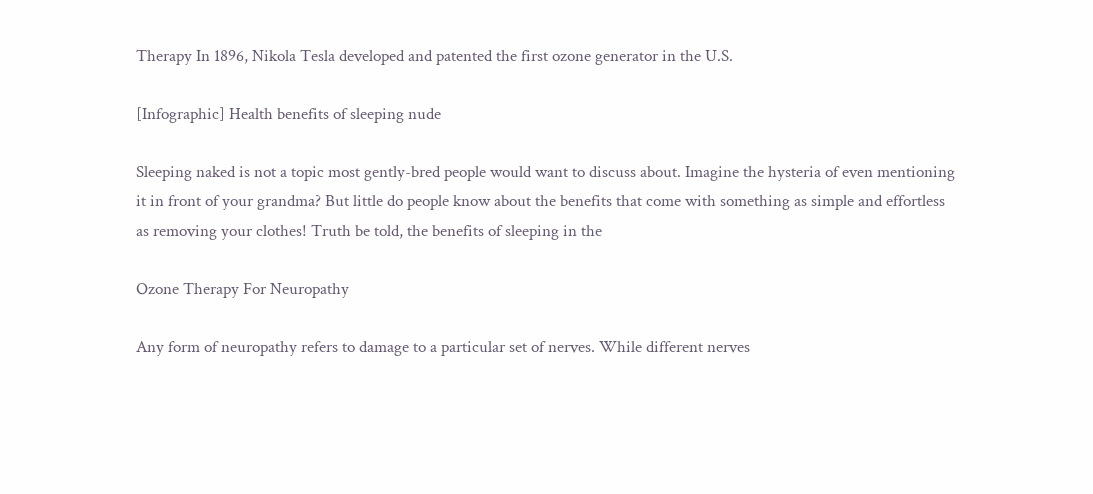Therapy In 1896, Nikola Tesla developed and patented the first ozone generator in the U.S.

[Infographic] Health benefits of sleeping nude

Sleeping naked is not a topic most gently-bred people would want to discuss about. Imagine the hysteria of even mentioning it in front of your grandma? But little do people know about the benefits that come with something as simple and effortless as removing your clothes! Truth be told, the benefits of sleeping in the

Ozone Therapy For Neuropathy

Any form of neuropathy refers to damage to a particular set of nerves. While different nerves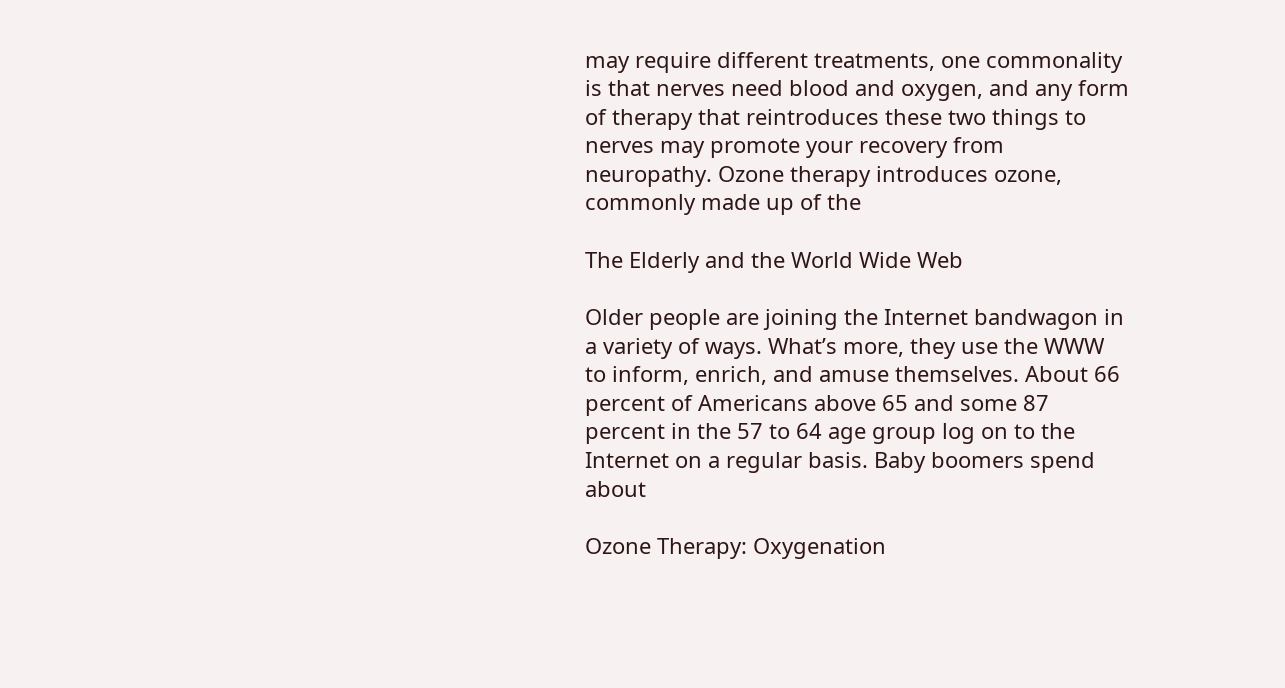may require different treatments, one commonality is that nerves need blood and oxygen, and any form of therapy that reintroduces these two things to nerves may promote your recovery from neuropathy. Ozone therapy introduces ozone, commonly made up of the

The Elderly and the World Wide Web

Older people are joining the Internet bandwagon in a variety of ways. What’s more, they use the WWW to inform, enrich, and amuse themselves. About 66 percent of Americans above 65 and some 87 percent in the 57 to 64 age group log on to the Internet on a regular basis. Baby boomers spend about

Ozone Therapy: Oxygenation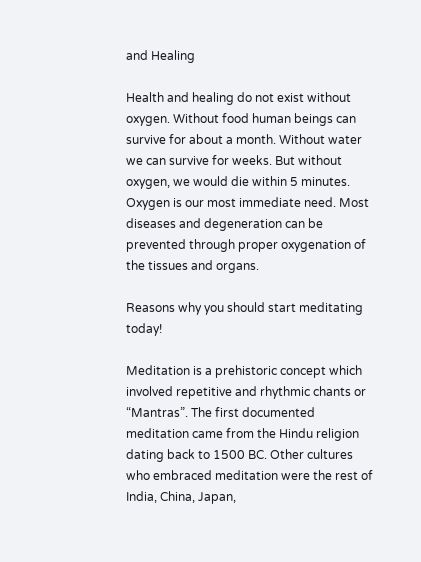and Healing

Health and healing do not exist without oxygen. Without food human beings can survive for about a month. Without water we can survive for weeks. But without oxygen, we would die within 5 minutes. Oxygen is our most immediate need. Most diseases and degeneration can be prevented through proper oxygenation of the tissues and organs.

Reasons why you should start meditating today!

Meditation is a prehistoric concept which involved repetitive and rhythmic chants or “Mantras”. The first documented meditation came from the Hindu religion dating back to 1500 BC. Other cultures who embraced meditation were the rest of India, China, Japan,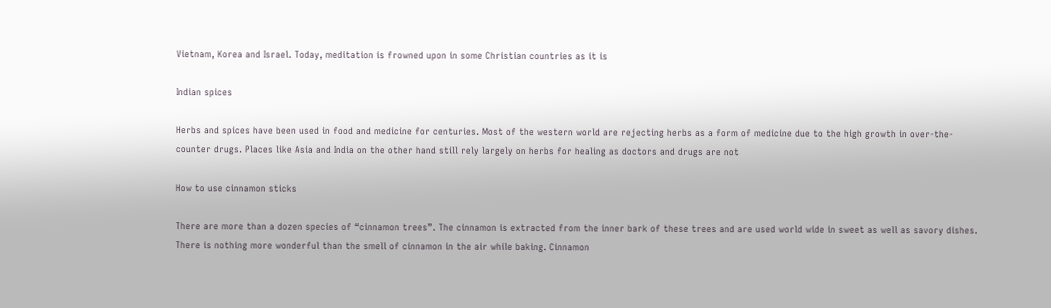Vietnam, Korea and Israel. Today, meditation is frowned upon in some Christian countries as it is

Indian spices

Herbs and spices have been used in food and medicine for centuries. Most of the western world are rejecting herbs as a form of medicine due to the high growth in over-the-counter drugs. Places like Asia and India on the other hand still rely largely on herbs for healing as doctors and drugs are not

How to use cinnamon sticks

There are more than a dozen species of “cinnamon trees”. The cinnamon is extracted from the inner bark of these trees and are used world wide in sweet as well as savory dishes. There is nothing more wonderful than the smell of cinnamon in the air while baking. Cinnamon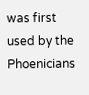was first used by the Phoenicians